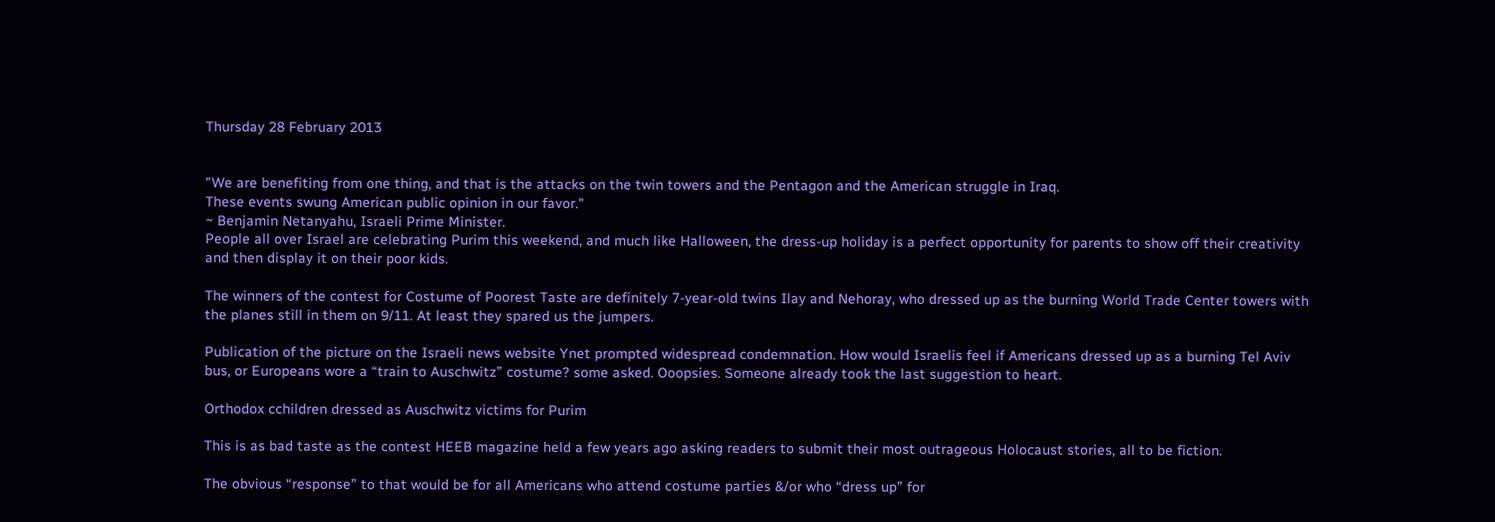Thursday 28 February 2013


"We are benefiting from one thing, and that is the attacks on the twin towers and the Pentagon and the American struggle in Iraq.
These events swung American public opinion in our favor."
~ Benjamin Netanyahu, Israeli Prime Minister.
People all over Israel are celebrating Purim this weekend, and much like Halloween, the dress-up holiday is a perfect opportunity for parents to show off their creativity and then display it on their poor kids.

The winners of the contest for Costume of Poorest Taste are definitely 7-year-old twins Ilay and Nehoray, who dressed up as the burning World Trade Center towers with the planes still in them on 9/11. At least they spared us the jumpers.

Publication of the picture on the Israeli news website Ynet prompted widespread condemnation. How would Israelis feel if Americans dressed up as a burning Tel Aviv bus, or Europeans wore a “train to Auschwitz” costume? some asked. Ooopsies. Someone already took the last suggestion to heart.

Orthodox cchildren dressed as Auschwitz victims for Purim

This is as bad taste as the contest HEEB magazine held a few years ago asking readers to submit their most outrageous Holocaust stories, all to be fiction.

The obvious “response” to that would be for all Americans who attend costume parties &/or who “dress up” for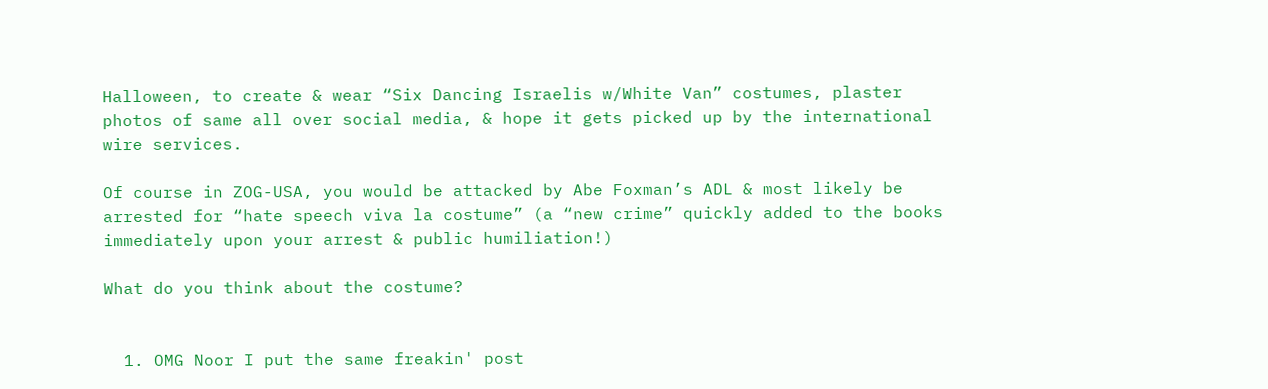Halloween, to create & wear “Six Dancing Israelis w/White Van” costumes, plaster photos of same all over social media, & hope it gets picked up by the international wire services.

Of course in ZOG-USA, you would be attacked by Abe Foxman’s ADL & most likely be arrested for “hate speech viva la costume” (a “new crime” quickly added to the books immediately upon your arrest & public humiliation!)

What do you think about the costume?


  1. OMG Noor I put the same freakin' post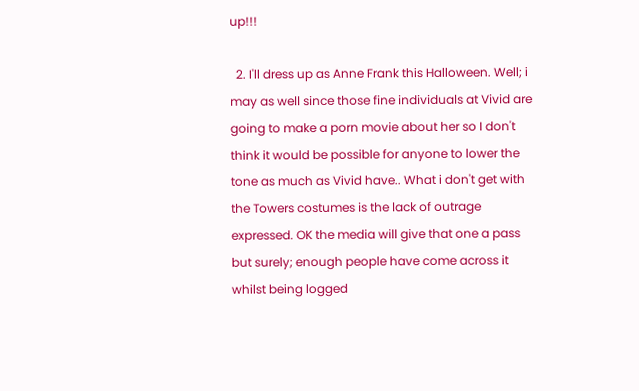up!!!

  2. I'll dress up as Anne Frank this Halloween. Well; i may as well since those fine individuals at Vivid are going to make a porn movie about her so I don't think it would be possible for anyone to lower the tone as much as Vivid have.. What i don't get with the Towers costumes is the lack of outrage expressed. OK the media will give that one a pass but surely; enough people have come across it whilst being logged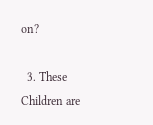on?

  3. These Children are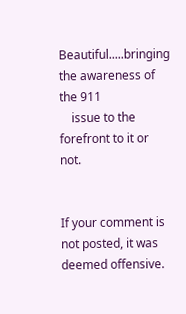Beautiful.....bringing the awareness of the 911
    issue to the forefront to it or not.


If your comment is not posted, it was deemed offensive.